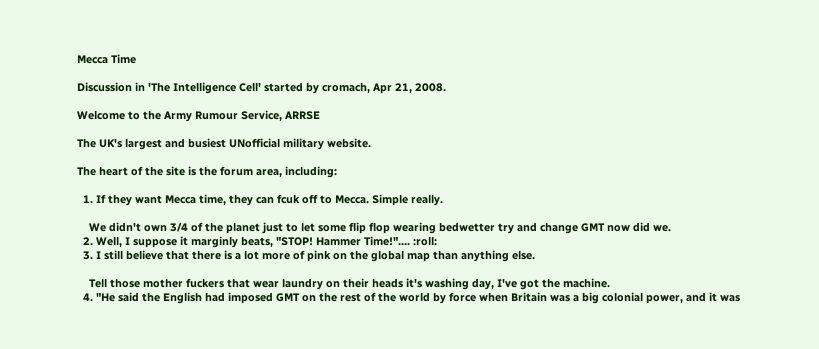Mecca Time

Discussion in 'The Intelligence Cell' started by cromach, Apr 21, 2008.

Welcome to the Army Rumour Service, ARRSE

The UK's largest and busiest UNofficial military website.

The heart of the site is the forum area, including:

  1. If they want Mecca time, they can fcuk off to Mecca. Simple really.

    We didn't own 3/4 of the planet just to let some flip flop wearing bedwetter try and change GMT now did we.
  2. Well, I suppose it marginly beats, "STOP! Hammer Time!".... :roll:
  3. I still believe that there is a lot more of pink on the global map than anything else.

    Tell those mother fuckers that wear laundry on their heads it's washing day, I've got the machine.
  4. "He said the English had imposed GMT on the rest of the world by force when Britain was a big colonial power, and it was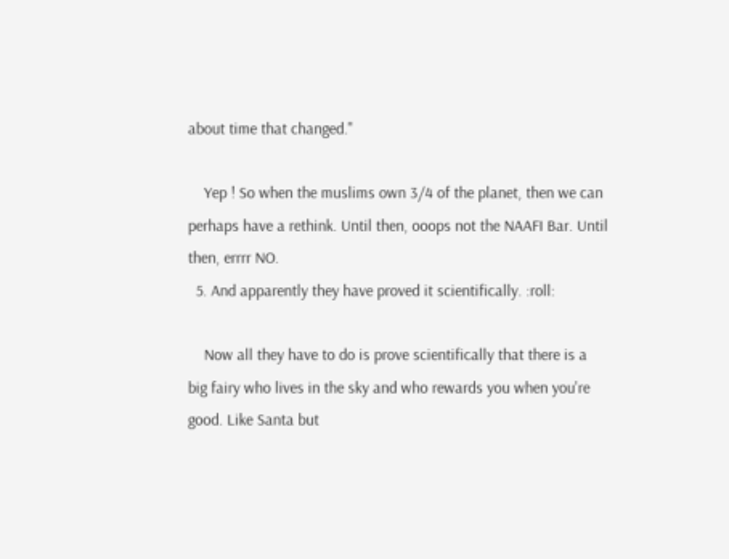about time that changed."

    Yep ! So when the muslims own 3/4 of the planet, then we can perhaps have a rethink. Until then, ooops not the NAAFI Bar. Until then, errrr NO.
  5. And apparently they have proved it scientifically. :roll:

    Now all they have to do is prove scientifically that there is a big fairy who lives in the sky and who rewards you when you're good. Like Santa but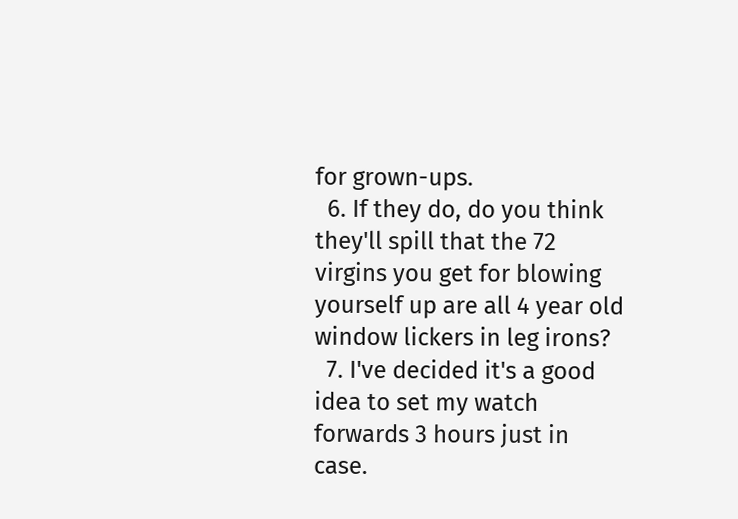for grown-ups.
  6. If they do, do you think they'll spill that the 72 virgins you get for blowing yourself up are all 4 year old window lickers in leg irons?
  7. I've decided it's a good idea to set my watch forwards 3 hours just in case.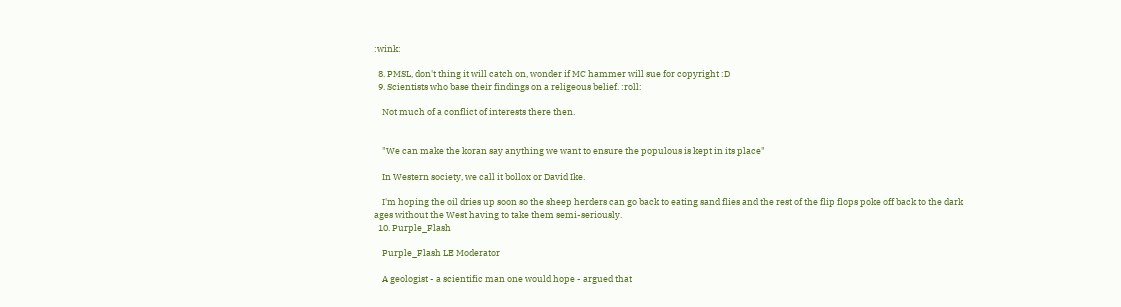:wink:

  8. PMSL, don't thing it will catch on, wonder if MC hammer will sue for copyright :D
  9. Scientists who base their findings on a religeous belief. :roll:

    Not much of a conflict of interests there then.


    "We can make the koran say anything we want to ensure the populous is kept in its place"

    In Western society, we call it bollox or David Ike.

    I'm hoping the oil dries up soon so the sheep herders can go back to eating sand flies and the rest of the flip flops poke off back to the dark ages without the West having to take them semi-seriously.
  10. Purple_Flash

    Purple_Flash LE Moderator

    A geologist - a scientific man one would hope - argued that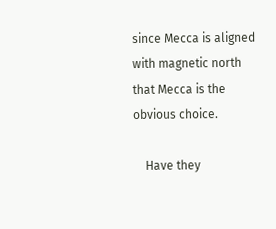since Mecca is aligned with magnetic north that Mecca is the obvious choice.

    Have they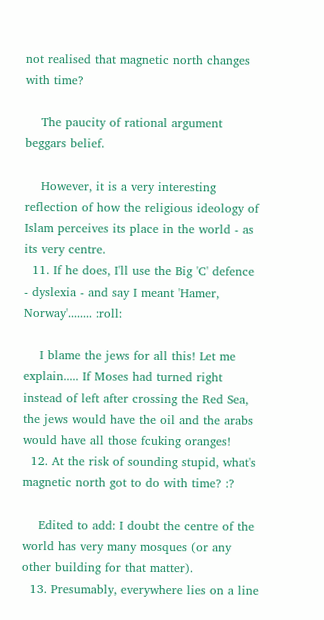not realised that magnetic north changes with time?

    The paucity of rational argument beggars belief.

    However, it is a very interesting reflection of how the religious ideology of Islam perceives its place in the world - as its very centre.
  11. If he does, I'll use the Big 'C' defence - dyslexia - and say I meant 'Hamer, Norway'........ :roll:

    I blame the jews for all this! Let me explain..... If Moses had turned right instead of left after crossing the Red Sea, the jews would have the oil and the arabs would have all those fcuking oranges!
  12. At the risk of sounding stupid, what's magnetic north got to do with time? :?

    Edited to add: I doubt the centre of the world has very many mosques (or any other building for that matter).
  13. Presumably, everywhere lies on a line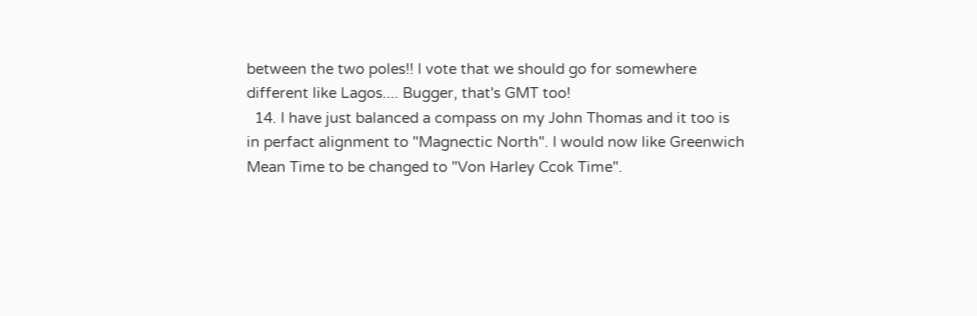between the two poles!! I vote that we should go for somewhere different like Lagos.... Bugger, that's GMT too!
  14. I have just balanced a compass on my John Thomas and it too is in perfact alignment to "Magnectic North". I would now like Greenwich Mean Time to be changed to "Von Harley Ccok Time".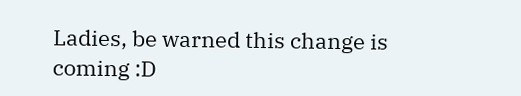Ladies, be warned this change is coming :D